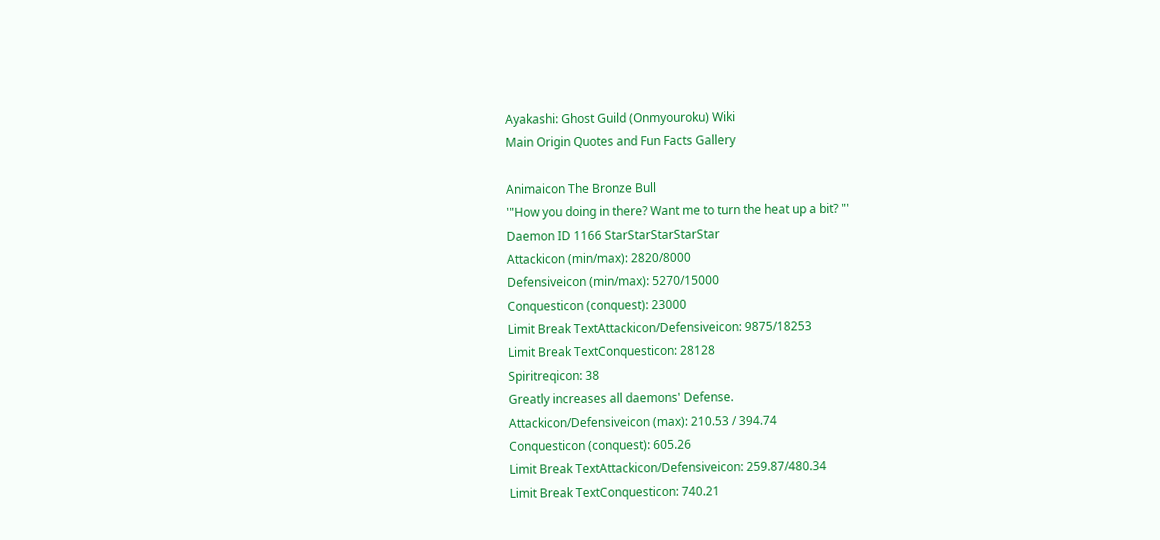Ayakashi: Ghost Guild (Onmyouroku) Wiki
Main Origin Quotes and Fun Facts Gallery

Animaicon The Bronze Bull
'"How you doing in there? Want me to turn the heat up a bit? "'
Daemon ID 1166 StarStarStarStarStar
Attackicon (min/max): 2820/8000
Defensiveicon (min/max): 5270/15000
Conquesticon (conquest): 23000
Limit Break TextAttackicon/Defensiveicon: 9875/18253
Limit Break TextConquesticon: 28128
Spiritreqicon: 38
Greatly increases all daemons' Defense.
Attackicon/Defensiveicon (max): 210.53 / 394.74
Conquesticon (conquest): 605.26
Limit Break TextAttackicon/Defensiveicon: 259.87/480.34
Limit Break TextConquesticon: 740.21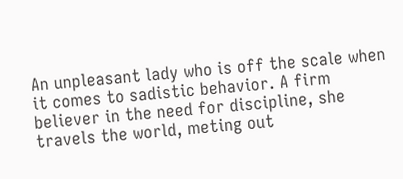An unpleasant lady who is off the scale when it comes to sadistic behavior. A firm believer in the need for discipline, she travels the world, meting out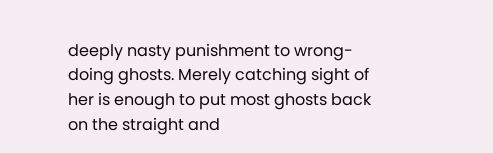deeply nasty punishment to wrong-doing ghosts. Merely catching sight of her is enough to put most ghosts back on the straight and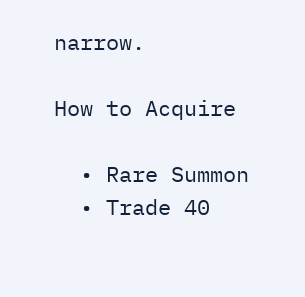narrow.

How to Acquire

  • Rare Summon
  • Trade 40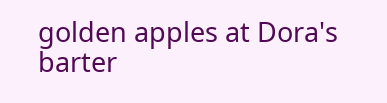golden apples at Dora's barter